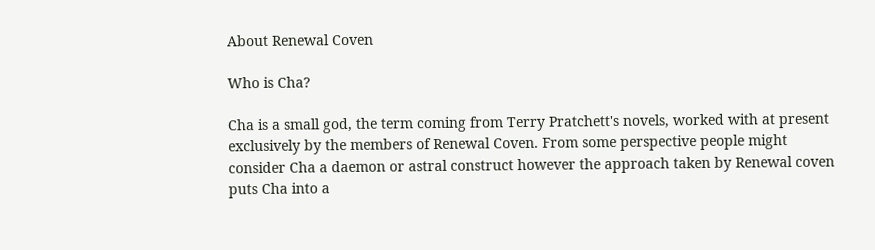About Renewal Coven

Who is Cha?

Cha is a small god, the term coming from Terry Pratchett's novels, worked with at present exclusively by the members of Renewal Coven. From some perspective people might consider Cha a daemon or astral construct however the approach taken by Renewal coven puts Cha into a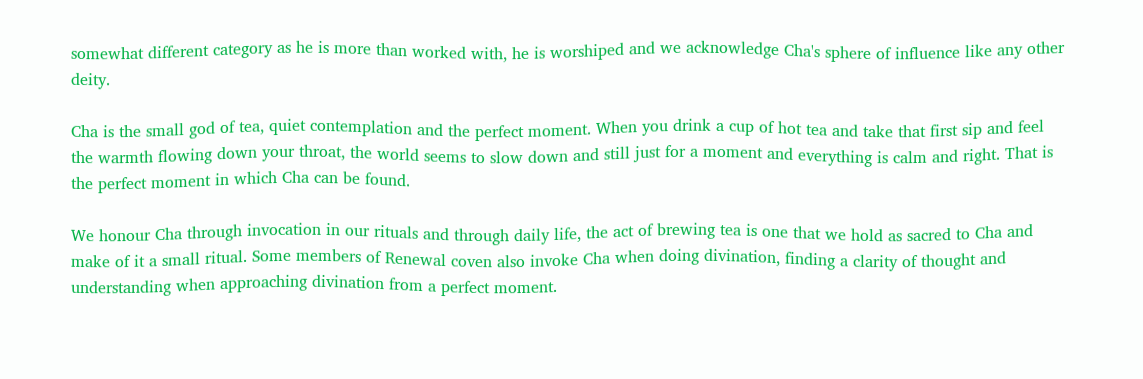somewhat different category as he is more than worked with, he is worshiped and we acknowledge Cha's sphere of influence like any other deity.

Cha is the small god of tea, quiet contemplation and the perfect moment. When you drink a cup of hot tea and take that first sip and feel the warmth flowing down your throat, the world seems to slow down and still just for a moment and everything is calm and right. That is the perfect moment in which Cha can be found.

We honour Cha through invocation in our rituals and through daily life, the act of brewing tea is one that we hold as sacred to Cha and make of it a small ritual. Some members of Renewal coven also invoke Cha when doing divination, finding a clarity of thought and understanding when approaching divination from a perfect moment.